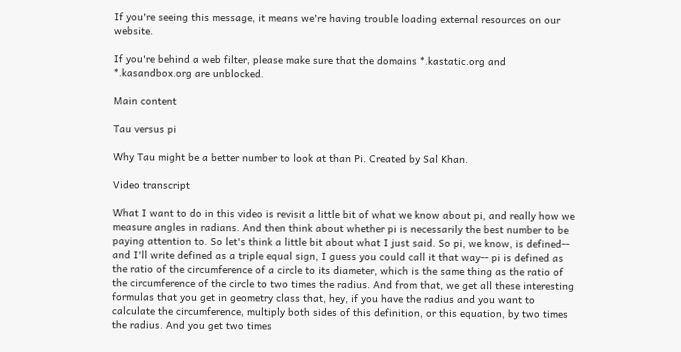If you're seeing this message, it means we're having trouble loading external resources on our website.

If you're behind a web filter, please make sure that the domains *.kastatic.org and *.kasandbox.org are unblocked.

Main content

Tau versus pi

Why Tau might be a better number to look at than Pi. Created by Sal Khan.

Video transcript

What I want to do in this video is revisit a little bit of what we know about pi, and really how we measure angles in radians. And then think about whether pi is necessarily the best number to be paying attention to. So let's think a little bit about what I just said. So pi, we know, is defined-- and I'll write defined as a triple equal sign, I guess you could call it that way-- pi is defined as the ratio of the circumference of a circle to its diameter, which is the same thing as the ratio of the circumference of the circle to two times the radius. And from that, we get all these interesting formulas that you get in geometry class that, hey, if you have the radius and you want to calculate the circumference, multiply both sides of this definition, or this equation, by two times the radius. And you get two times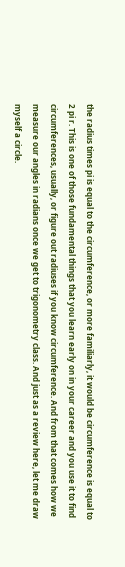the radius times pi is equal to the circumference, or more familiarly, it would be circumference is equal to 2 pi r. This is one of those fundamental things that you learn early on in your career and you use it to find circumferences, usually, or figure out radiuses if you know circumference. And from that comes how we measure our angles in radians once we get to trigonometry class. And just as a review here, let me draw myself a circle.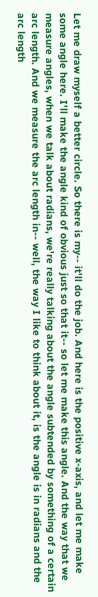Let me draw myself a better circle. So there is my-- it'll do the job. And here is the positive x-axis, and let me make some angle here. I'll make the angle kind of obvious just so that it-- so let me make this angle. And the way that we measure angles, when we talk about radians, we're really talking about the angle subtended by something of a certain arc length. And we measure the arc length in-- well, the way I like to think about it, is the angle is in radians and the arc length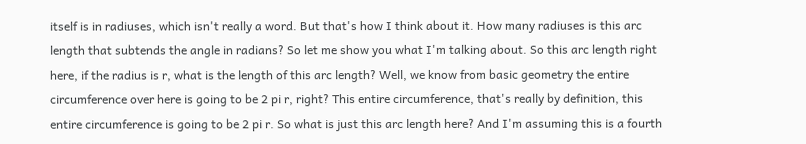itself is in radiuses, which isn't really a word. But that's how I think about it. How many radiuses is this arc length that subtends the angle in radians? So let me show you what I'm talking about. So this arc length right here, if the radius is r, what is the length of this arc length? Well, we know from basic geometry the entire circumference over here is going to be 2 pi r, right? This entire circumference, that's really by definition, this entire circumference is going to be 2 pi r. So what is just this arc length here? And I'm assuming this is a fourth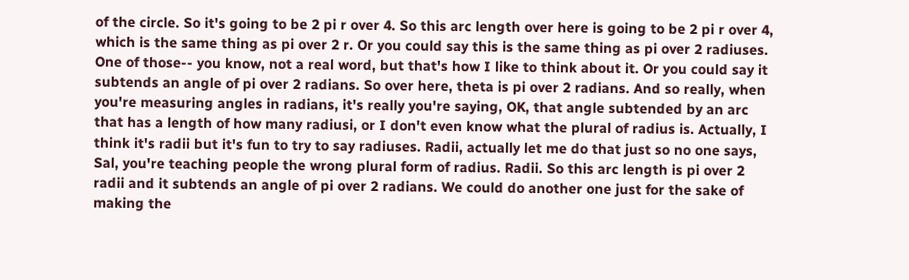of the circle. So it's going to be 2 pi r over 4. So this arc length over here is going to be 2 pi r over 4, which is the same thing as pi over 2 r. Or you could say this is the same thing as pi over 2 radiuses. One of those-- you know, not a real word, but that's how I like to think about it. Or you could say it subtends an angle of pi over 2 radians. So over here, theta is pi over 2 radians. And so really, when you're measuring angles in radians, it's really you're saying, OK, that angle subtended by an arc that has a length of how many radiusi, or I don't even know what the plural of radius is. Actually, I think it's radii but it's fun to try to say radiuses. Radii, actually let me do that just so no one says, Sal, you're teaching people the wrong plural form of radius. Radii. So this arc length is pi over 2 radii and it subtends an angle of pi over 2 radians. We could do another one just for the sake of making the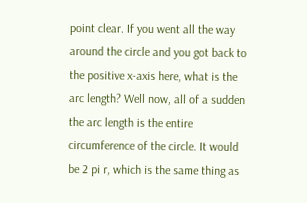point clear. If you went all the way around the circle and you got back to the positive x-axis here, what is the arc length? Well now, all of a sudden the arc length is the entire circumference of the circle. It would be 2 pi r, which is the same thing as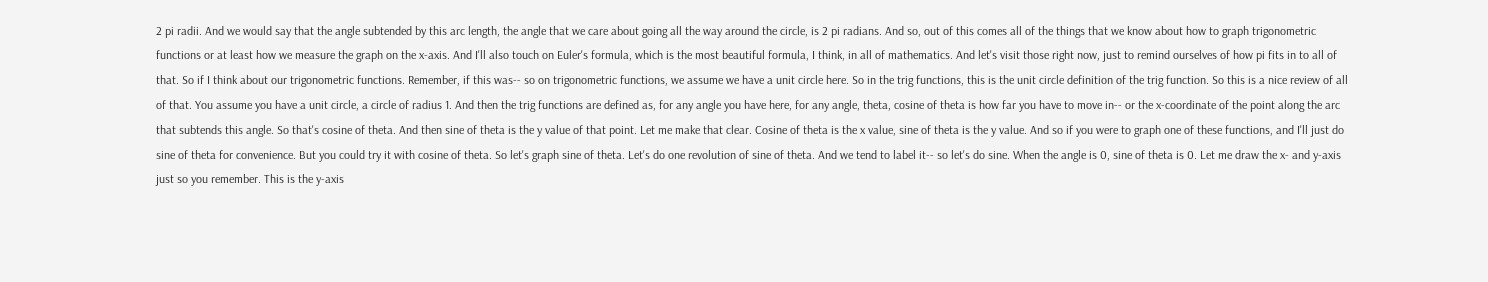2 pi radii. And we would say that the angle subtended by this arc length, the angle that we care about going all the way around the circle, is 2 pi radians. And so, out of this comes all of the things that we know about how to graph trigonometric functions or at least how we measure the graph on the x-axis. And I'll also touch on Euler's formula, which is the most beautiful formula, I think, in all of mathematics. And let's visit those right now, just to remind ourselves of how pi fits in to all of that. So if I think about our trigonometric functions. Remember, if this was-- so on trigonometric functions, we assume we have a unit circle here. So in the trig functions, this is the unit circle definition of the trig function. So this is a nice review of all of that. You assume you have a unit circle, a circle of radius 1. And then the trig functions are defined as, for any angle you have here, for any angle, theta, cosine of theta is how far you have to move in-- or the x-coordinate of the point along the arc that subtends this angle. So that's cosine of theta. And then sine of theta is the y value of that point. Let me make that clear. Cosine of theta is the x value, sine of theta is the y value. And so if you were to graph one of these functions, and I'll just do sine of theta for convenience. But you could try it with cosine of theta. So let's graph sine of theta. Let's do one revolution of sine of theta. And we tend to label it-- so let's do sine. When the angle is 0, sine of theta is 0. Let me draw the x- and y-axis just so you remember. This is the y-axis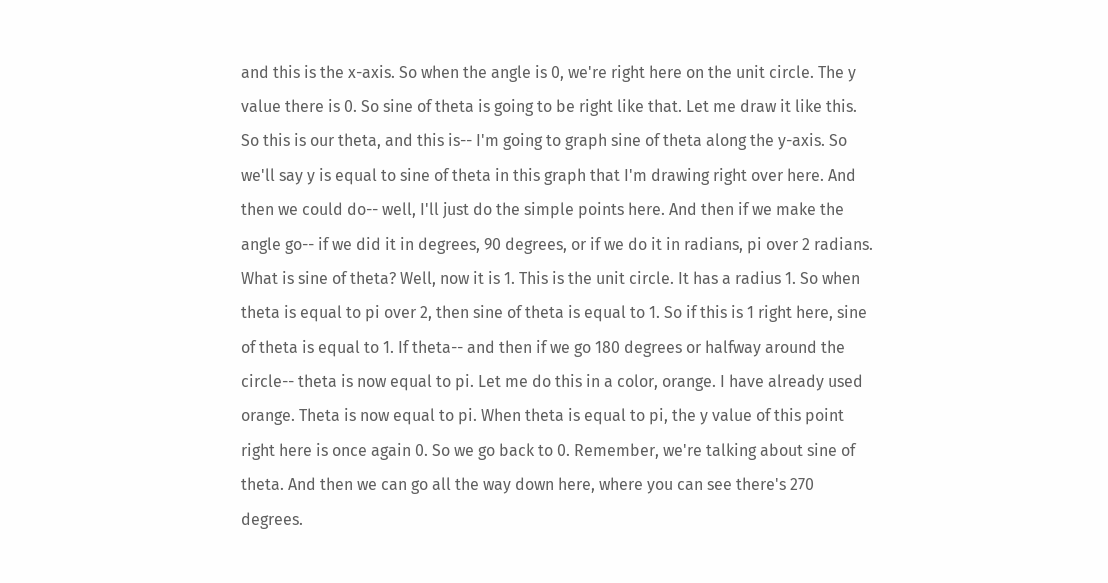and this is the x-axis. So when the angle is 0, we're right here on the unit circle. The y value there is 0. So sine of theta is going to be right like that. Let me draw it like this. So this is our theta, and this is-- I'm going to graph sine of theta along the y-axis. So we'll say y is equal to sine of theta in this graph that I'm drawing right over here. And then we could do-- well, I'll just do the simple points here. And then if we make the angle go-- if we did it in degrees, 90 degrees, or if we do it in radians, pi over 2 radians. What is sine of theta? Well, now it is 1. This is the unit circle. It has a radius 1. So when theta is equal to pi over 2, then sine of theta is equal to 1. So if this is 1 right here, sine of theta is equal to 1. If theta-- and then if we go 180 degrees or halfway around the circle-- theta is now equal to pi. Let me do this in a color, orange. I have already used orange. Theta is now equal to pi. When theta is equal to pi, the y value of this point right here is once again 0. So we go back to 0. Remember, we're talking about sine of theta. And then we can go all the way down here, where you can see there's 270 degrees.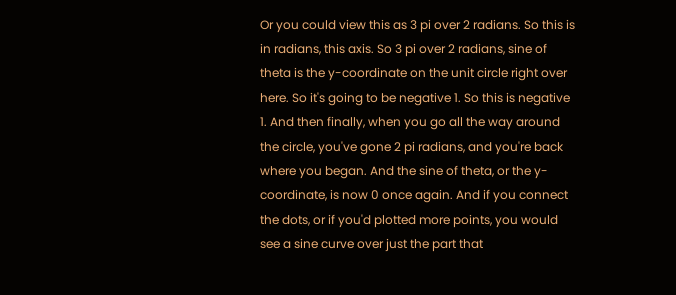Or you could view this as 3 pi over 2 radians. So this is in radians, this axis. So 3 pi over 2 radians, sine of theta is the y-coordinate on the unit circle right over here. So it's going to be negative 1. So this is negative 1. And then finally, when you go all the way around the circle, you've gone 2 pi radians, and you're back where you began. And the sine of theta, or the y-coordinate, is now 0 once again. And if you connect the dots, or if you'd plotted more points, you would see a sine curve over just the part that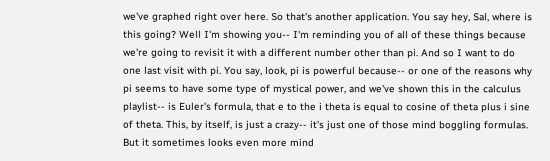we've graphed right over here. So that's another application. You say hey, Sal, where is this going? Well I'm showing you-- I'm reminding you of all of these things because we're going to revisit it with a different number other than pi. And so I want to do one last visit with pi. You say, look, pi is powerful because-- or one of the reasons why pi seems to have some type of mystical power, and we've shown this in the calculus playlist-- is Euler's formula, that e to the i theta is equal to cosine of theta plus i sine of theta. This, by itself, is just a crazy-- it's just one of those mind boggling formulas. But it sometimes looks even more mind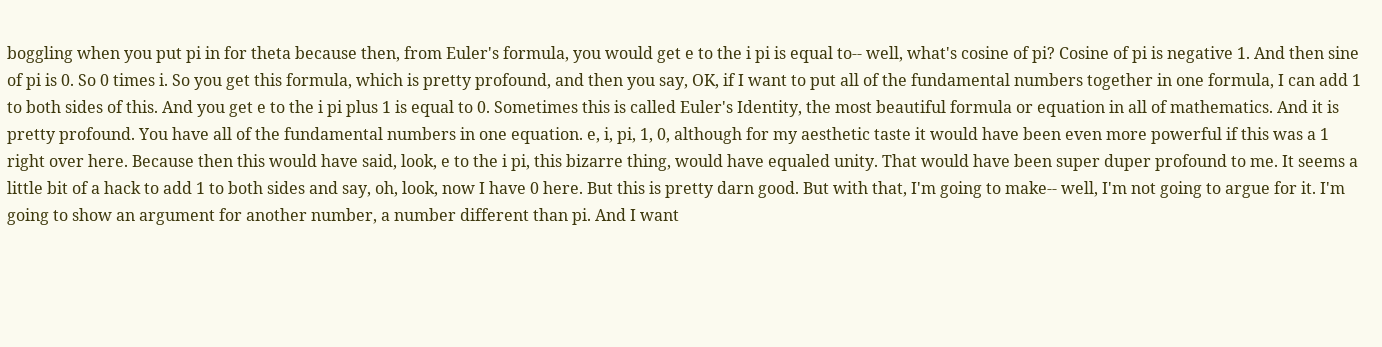boggling when you put pi in for theta because then, from Euler's formula, you would get e to the i pi is equal to-- well, what's cosine of pi? Cosine of pi is negative 1. And then sine of pi is 0. So 0 times i. So you get this formula, which is pretty profound, and then you say, OK, if I want to put all of the fundamental numbers together in one formula, I can add 1 to both sides of this. And you get e to the i pi plus 1 is equal to 0. Sometimes this is called Euler's Identity, the most beautiful formula or equation in all of mathematics. And it is pretty profound. You have all of the fundamental numbers in one equation. e, i, pi, 1, 0, although for my aesthetic taste it would have been even more powerful if this was a 1 right over here. Because then this would have said, look, e to the i pi, this bizarre thing, would have equaled unity. That would have been super duper profound to me. It seems a little bit of a hack to add 1 to both sides and say, oh, look, now I have 0 here. But this is pretty darn good. But with that, I'm going to make-- well, I'm not going to argue for it. I'm going to show an argument for another number, a number different than pi. And I want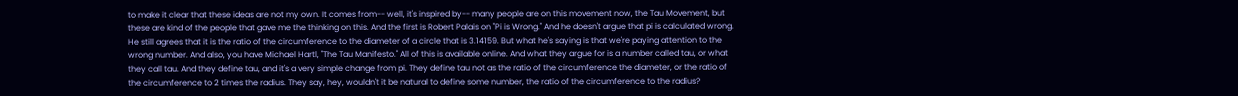to make it clear that these ideas are not my own. It comes from-- well, it's inspired by-- many people are on this movement now, the Tau Movement, but these are kind of the people that gave me the thinking on this. And the first is Robert Palais on "Pi is Wrong." And he doesn't argue that pi is calculated wrong. He still agrees that it is the ratio of the circumference to the diameter of a circle that is 3.14159. But what he's saying is that we're paying attention to the wrong number. And also, you have Michael Hartl, "The Tau Manifesto." All of this is available online. And what they argue for is a number called tau, or what they call tau. And they define tau, and it's a very simple change from pi. They define tau not as the ratio of the circumference the diameter, or the ratio of the circumference to 2 times the radius. They say, hey, wouldn't it be natural to define some number, the ratio of the circumference to the radius?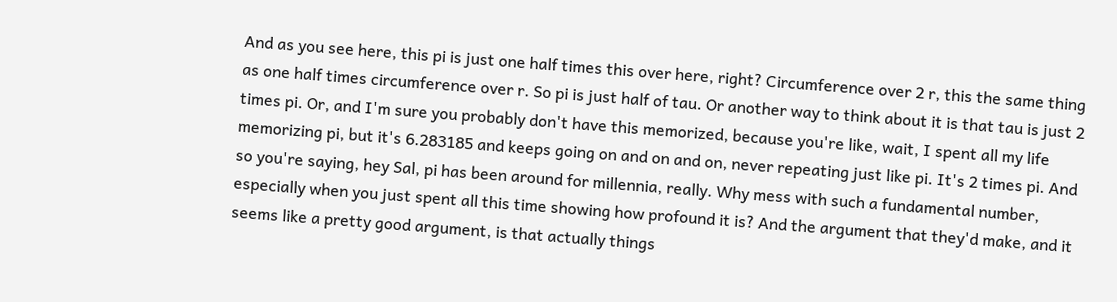And as you see here, this pi is just one half times this over here, right? Circumference over 2 r, this the same thing as one half times circumference over r. So pi is just half of tau. Or another way to think about it is that tau is just 2 times pi. Or, and I'm sure you probably don't have this memorized, because you're like, wait, I spent all my life memorizing pi, but it's 6.283185 and keeps going on and on and on, never repeating just like pi. It's 2 times pi. And so you're saying, hey Sal, pi has been around for millennia, really. Why mess with such a fundamental number, especially when you just spent all this time showing how profound it is? And the argument that they'd make, and it seems like a pretty good argument, is that actually things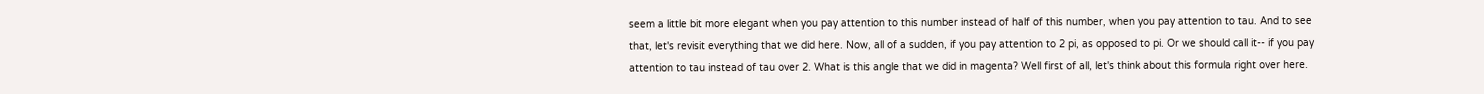seem a little bit more elegant when you pay attention to this number instead of half of this number, when you pay attention to tau. And to see that, let's revisit everything that we did here. Now, all of a sudden, if you pay attention to 2 pi, as opposed to pi. Or we should call it-- if you pay attention to tau instead of tau over 2. What is this angle that we did in magenta? Well first of all, let's think about this formula right over here.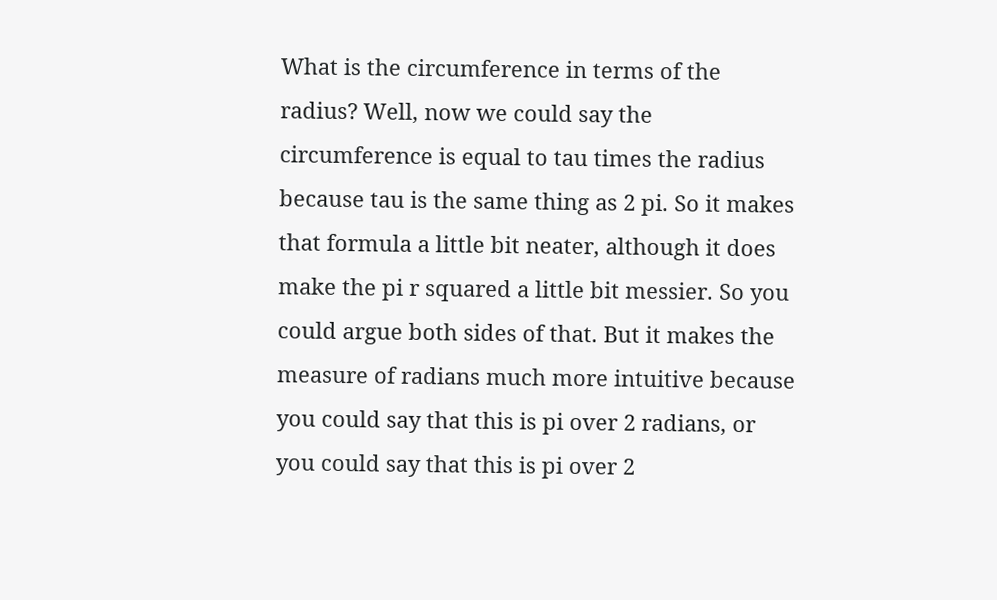What is the circumference in terms of the radius? Well, now we could say the circumference is equal to tau times the radius because tau is the same thing as 2 pi. So it makes that formula a little bit neater, although it does make the pi r squared a little bit messier. So you could argue both sides of that. But it makes the measure of radians much more intuitive because you could say that this is pi over 2 radians, or you could say that this is pi over 2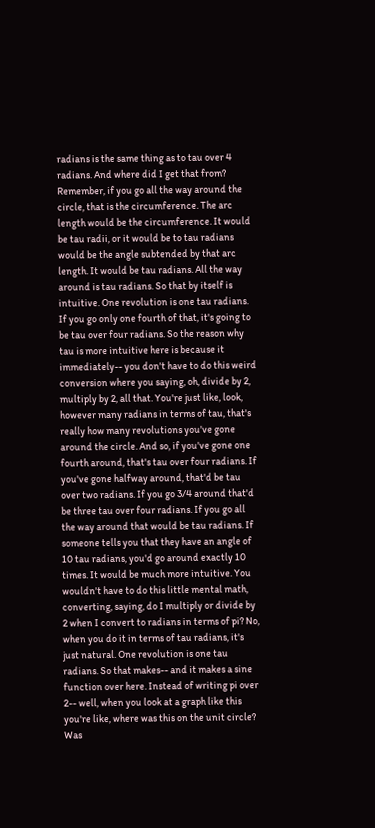radians is the same thing as to tau over 4 radians. And where did I get that from? Remember, if you go all the way around the circle, that is the circumference. The arc length would be the circumference. It would be tau radii, or it would be to tau radians would be the angle subtended by that arc length. It would be tau radians. All the way around is tau radians. So that by itself is intuitive. One revolution is one tau radians. If you go only one fourth of that, it's going to be tau over four radians. So the reason why tau is more intuitive here is because it immediately-- you don't have to do this weird conversion where you saying, oh, divide by 2, multiply by 2, all that. You're just like, look, however many radians in terms of tau, that's really how many revolutions you've gone around the circle. And so, if you've gone one fourth around, that's tau over four radians. If you've gone halfway around, that'd be tau over two radians. If you go 3/4 around that'd be three tau over four radians. If you go all the way around that would be tau radians. If someone tells you that they have an angle of 10 tau radians, you'd go around exactly 10 times. It would be much more intuitive. You wouldn't have to do this little mental math, converting, saying, do I multiply or divide by 2 when I convert to radians in terms of pi? No, when you do it in terms of tau radians, it's just natural. One revolution is one tau radians. So that makes-- and it makes a sine function over here. Instead of writing pi over 2-- well, when you look at a graph like this you're like, where was this on the unit circle? Was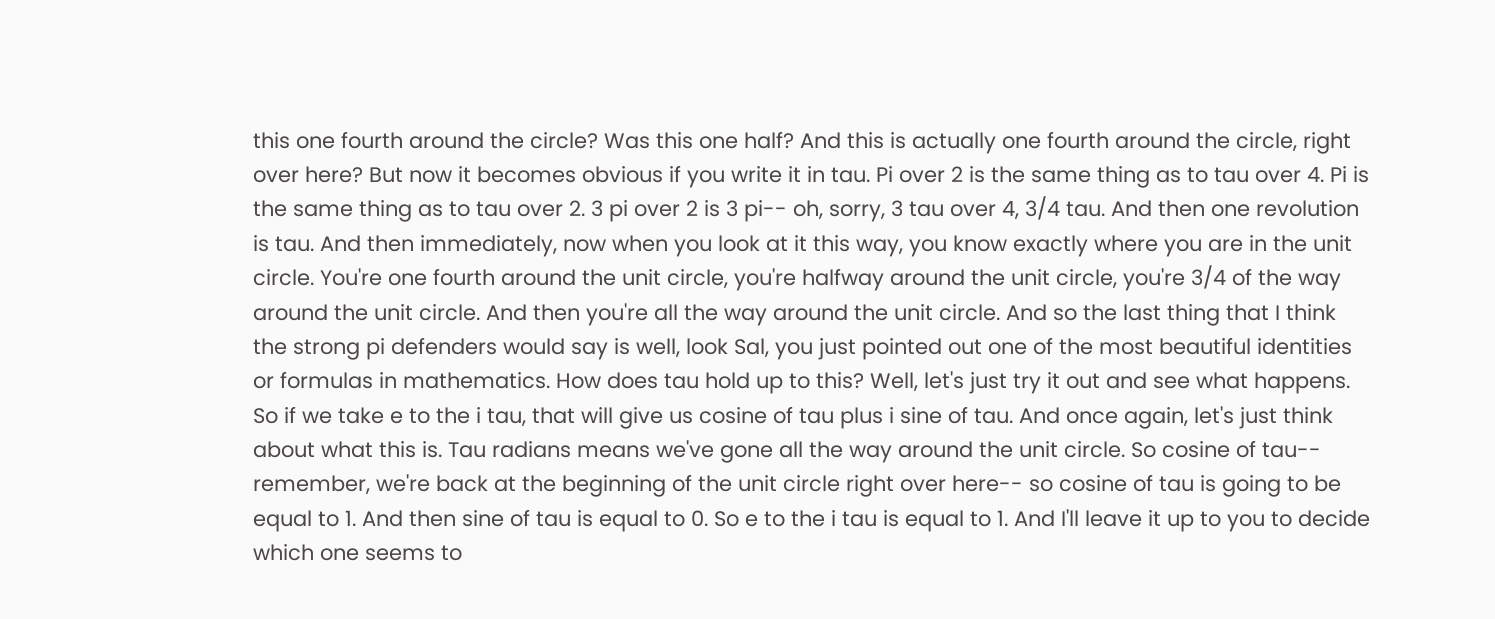this one fourth around the circle? Was this one half? And this is actually one fourth around the circle, right over here? But now it becomes obvious if you write it in tau. Pi over 2 is the same thing as to tau over 4. Pi is the same thing as to tau over 2. 3 pi over 2 is 3 pi-- oh, sorry, 3 tau over 4, 3/4 tau. And then one revolution is tau. And then immediately, now when you look at it this way, you know exactly where you are in the unit circle. You're one fourth around the unit circle, you're halfway around the unit circle, you're 3/4 of the way around the unit circle. And then you're all the way around the unit circle. And so the last thing that I think the strong pi defenders would say is well, look Sal, you just pointed out one of the most beautiful identities or formulas in mathematics. How does tau hold up to this? Well, let's just try it out and see what happens. So if we take e to the i tau, that will give us cosine of tau plus i sine of tau. And once again, let's just think about what this is. Tau radians means we've gone all the way around the unit circle. So cosine of tau-- remember, we're back at the beginning of the unit circle right over here-- so cosine of tau is going to be equal to 1. And then sine of tau is equal to 0. So e to the i tau is equal to 1. And I'll leave it up to you to decide which one seems to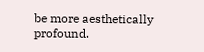be more aesthetically profound.